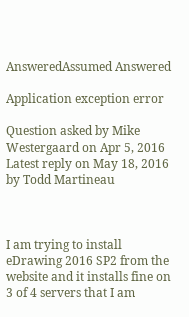AnsweredAssumed Answered

Application exception error

Question asked by Mike Westergaard on Apr 5, 2016
Latest reply on May 18, 2016 by Todd Martineau



I am trying to install eDrawing 2016 SP2 from the website and it installs fine on 3 of 4 servers that I am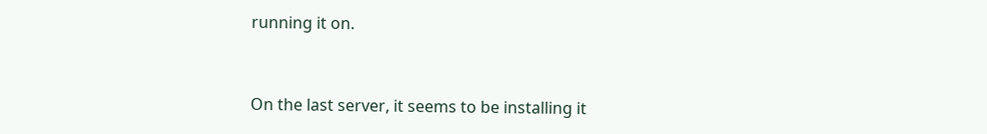running it on.


On the last server, it seems to be installing it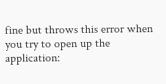fine but throws this error when you try to open up the application: